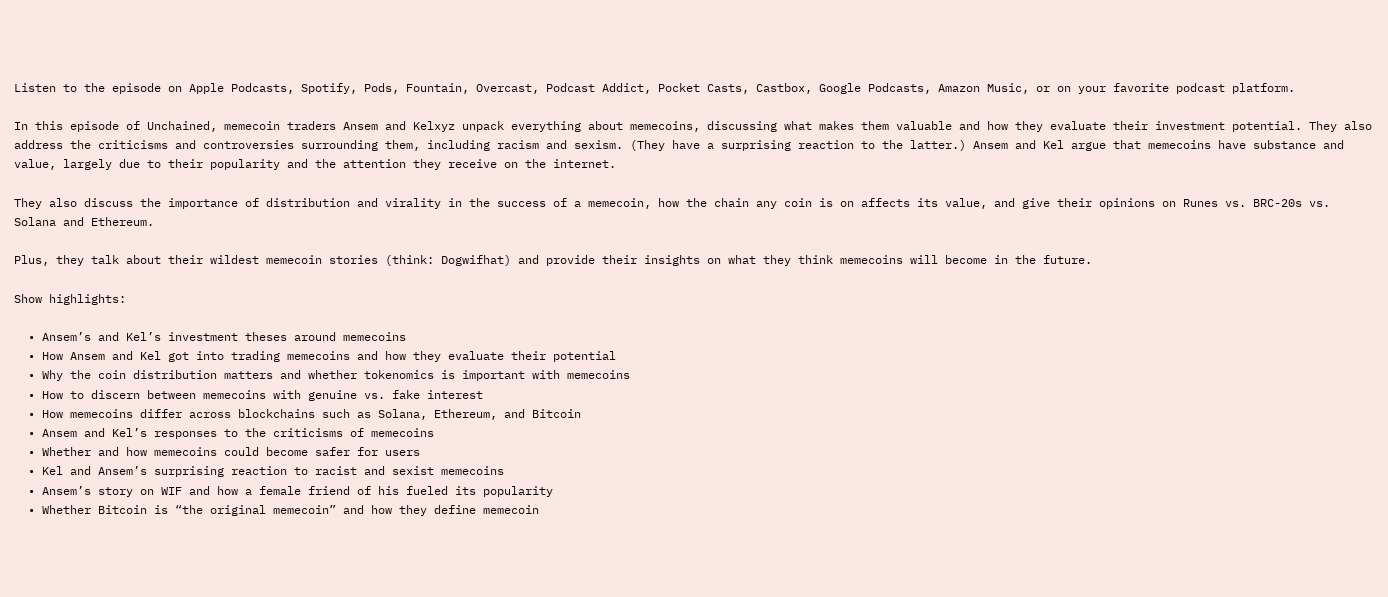Listen to the episode on Apple Podcasts, Spotify, Pods, Fountain, Overcast, Podcast Addict, Pocket Casts, Castbox, Google Podcasts, Amazon Music, or on your favorite podcast platform.

In this episode of Unchained, memecoin traders Ansem and Kelxyz unpack everything about memecoins, discussing what makes them valuable and how they evaluate their investment potential. They also address the criticisms and controversies surrounding them, including racism and sexism. (They have a surprising reaction to the latter.) Ansem and Kel argue that memecoins have substance and value, largely due to their popularity and the attention they receive on the internet.

They also discuss the importance of distribution and virality in the success of a memecoin, how the chain any coin is on affects its value, and give their opinions on Runes vs. BRC-20s vs. Solana and Ethereum.

Plus, they talk about their wildest memecoin stories (think: Dogwifhat) and provide their insights on what they think memecoins will become in the future.

Show highlights:

  • Ansem’s and Kel’s investment theses around memecoins
  • How Ansem and Kel got into trading memecoins and how they evaluate their potential
  • Why the coin distribution matters and whether tokenomics is important with memecoins
  • How to discern between memecoins with genuine vs. fake interest
  • How memecoins differ across blockchains such as Solana, Ethereum, and Bitcoin
  • Ansem and Kel’s responses to the criticisms of memecoins
  • Whether and how memecoins could become safer for users
  • Kel and Ansem’s surprising reaction to racist and sexist memecoins
  • Ansem’s story on WIF and how a female friend of his fueled its popularity
  • Whether Bitcoin is “the original memecoin” and how they define memecoin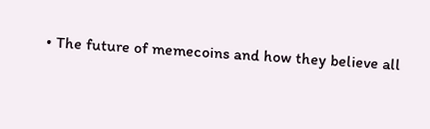• The future of memecoins and how they believe all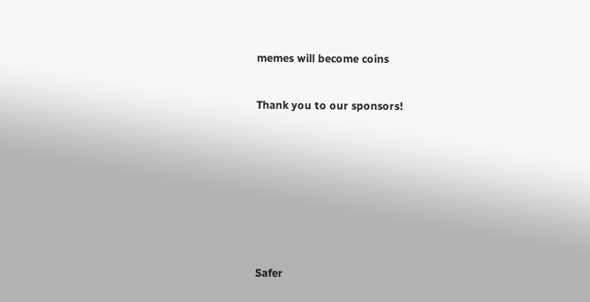memes will become coins

Thank you to our sponsors!






Safer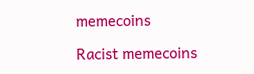memecoins

Racist memecoins